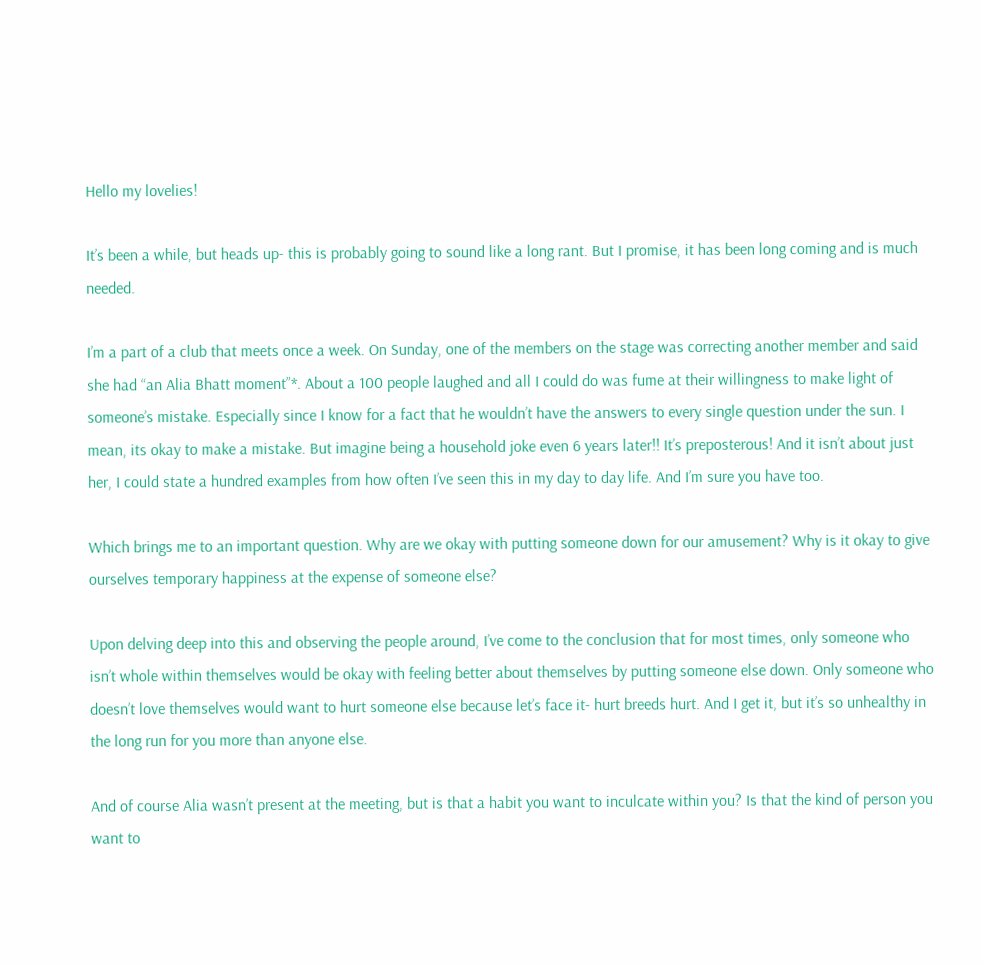Hello my lovelies!

It’s been a while, but heads up- this is probably going to sound like a long rant. But I promise, it has been long coming and is much needed.

I’m a part of a club that meets once a week. On Sunday, one of the members on the stage was correcting another member and said she had “an Alia Bhatt moment”*. About a 100 people laughed and all I could do was fume at their willingness to make light of someone’s mistake. Especially since I know for a fact that he wouldn’t have the answers to every single question under the sun. I mean, its okay to make a mistake. But imagine being a household joke even 6 years later!! It’s preposterous! And it isn’t about just her, I could state a hundred examples from how often I’ve seen this in my day to day life. And I’m sure you have too.

Which brings me to an important question. Why are we okay with putting someone down for our amusement? Why is it okay to give ourselves temporary happiness at the expense of someone else?

Upon delving deep into this and observing the people around, I’ve come to the conclusion that for most times, only someone who isn’t whole within themselves would be okay with feeling better about themselves by putting someone else down. Only someone who doesn’t love themselves would want to hurt someone else because let’s face it- hurt breeds hurt. And I get it, but it’s so unhealthy in the long run for you more than anyone else.

And of course Alia wasn’t present at the meeting, but is that a habit you want to inculcate within you? Is that the kind of person you want to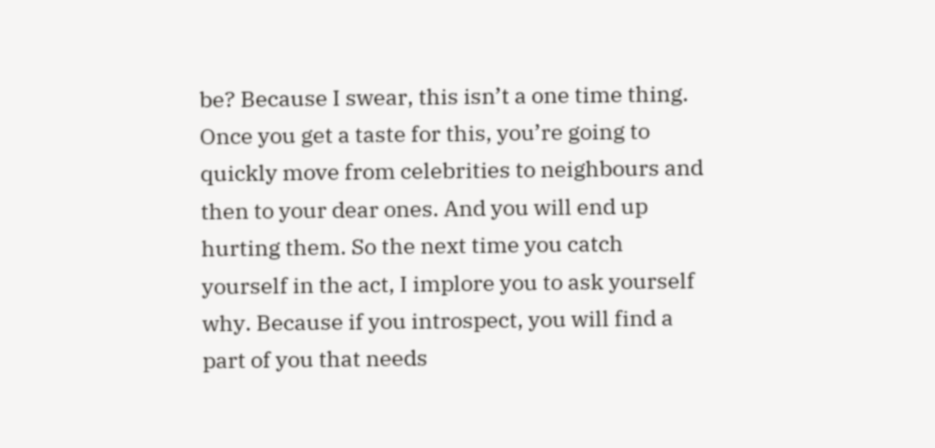be? Because I swear, this isn’t a one time thing. Once you get a taste for this, you’re going to quickly move from celebrities to neighbours and then to your dear ones. And you will end up hurting them. So the next time you catch yourself in the act, I implore you to ask yourself why. Because if you introspect, you will find a part of you that needs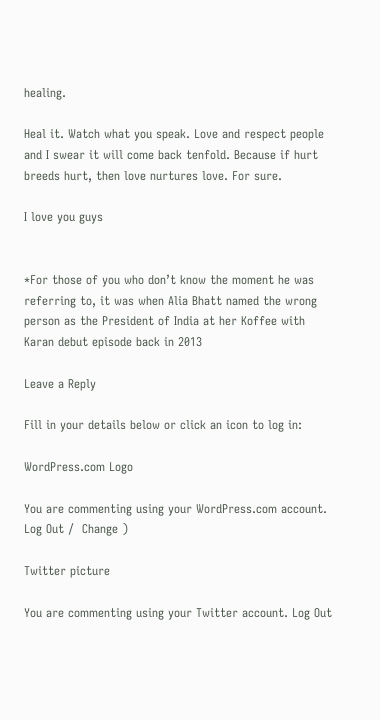healing.

Heal it. Watch what you speak. Love and respect people and I swear it will come back tenfold. Because if hurt breeds hurt, then love nurtures love. For sure.

I love you guys


*For those of you who don’t know the moment he was referring to, it was when Alia Bhatt named the wrong person as the President of India at her Koffee with Karan debut episode back in 2013

Leave a Reply

Fill in your details below or click an icon to log in:

WordPress.com Logo

You are commenting using your WordPress.com account. Log Out /  Change )

Twitter picture

You are commenting using your Twitter account. Log Out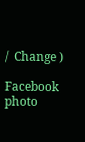/  Change )

Facebook photo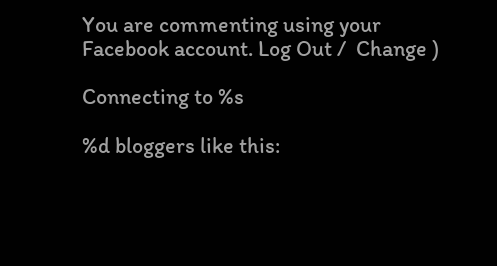You are commenting using your Facebook account. Log Out /  Change )

Connecting to %s

%d bloggers like this: